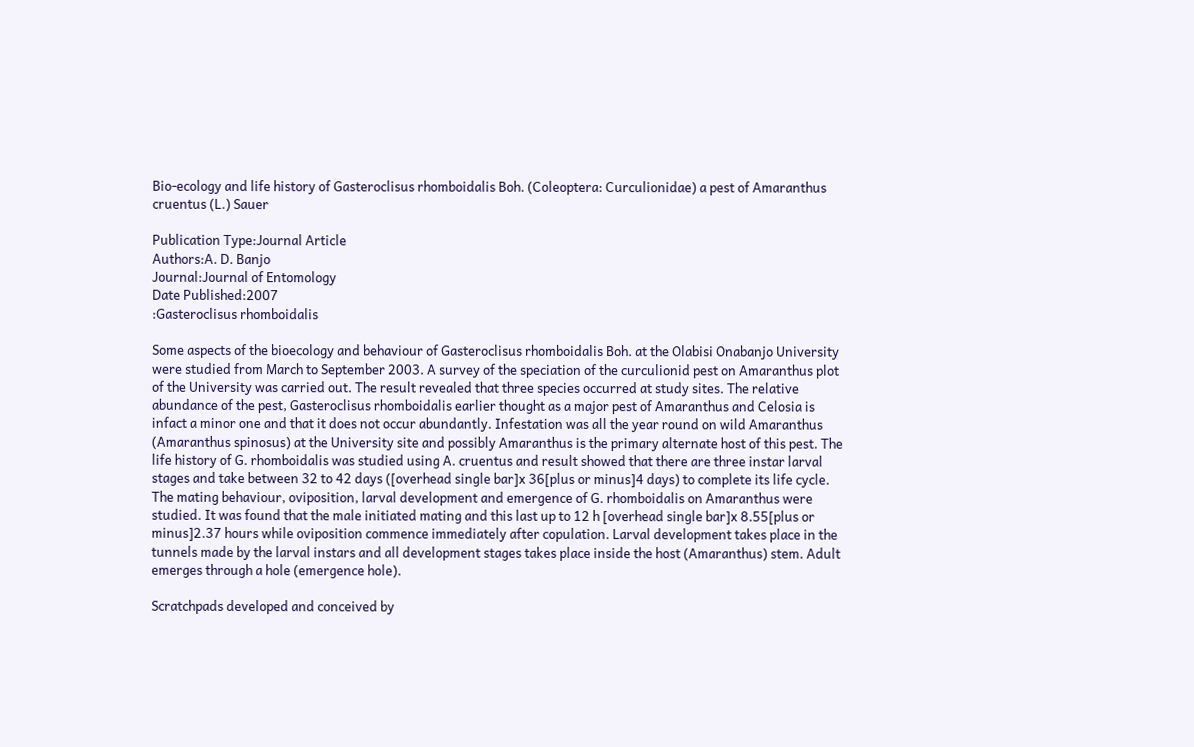Bio-ecology and life history of Gasteroclisus rhomboidalis Boh. (Coleoptera: Curculionidae) a pest of Amaranthus cruentus (L.) Sauer

Publication Type:Journal Article
Authors:A. D. Banjo
Journal:Journal of Entomology
Date Published:2007
:Gasteroclisus rhomboidalis

Some aspects of the bioecology and behaviour of Gasteroclisus rhomboidalis Boh. at the Olabisi Onabanjo University were studied from March to September 2003. A survey of the speciation of the curculionid pest on Amaranthus plot of the University was carried out. The result revealed that three species occurred at study sites. The relative abundance of the pest, Gasteroclisus rhomboidalis earlier thought as a major pest of Amaranthus and Celosia is infact a minor one and that it does not occur abundantly. Infestation was all the year round on wild Amaranthus (Amaranthus spinosus) at the University site and possibly Amaranthus is the primary alternate host of this pest. The life history of G. rhomboidalis was studied using A. cruentus and result showed that there are three instar larval stages and take between 32 to 42 days ([overhead single bar]x 36[plus or minus]4 days) to complete its life cycle. The mating behaviour, oviposition, larval development and emergence of G. rhomboidalis on Amaranthus were studied. It was found that the male initiated mating and this last up to 12 h [overhead single bar]x 8.55[plus or minus]2.37 hours while oviposition commence immediately after copulation. Larval development takes place in the tunnels made by the larval instars and all development stages takes place inside the host (Amaranthus) stem. Adult emerges through a hole (emergence hole).

Scratchpads developed and conceived by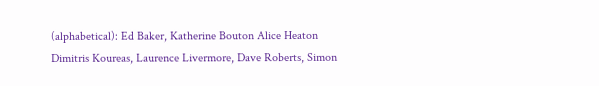(alphabetical): Ed Baker, Katherine Bouton Alice Heaton Dimitris Koureas, Laurence Livermore, Dave Roberts, Simon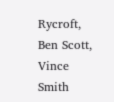Rycroft, Ben Scott, Vince Smith